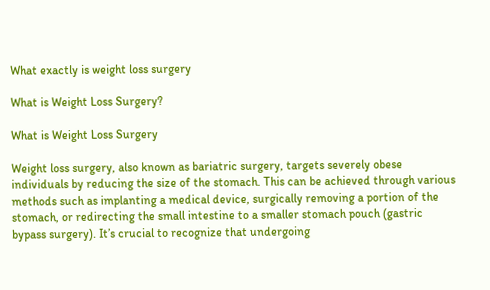What exactly is weight loss surgery

What is Weight Loss Surgery?

What is Weight Loss Surgery

Weight loss surgery, also known as bariatric surgery, targets severely obese individuals by reducing the size of the stomach. This can be achieved through various methods such as implanting a medical device, surgically removing a portion of the stomach, or redirecting the small intestine to a smaller stomach pouch (gastric bypass surgery). It’s crucial to recognize that undergoing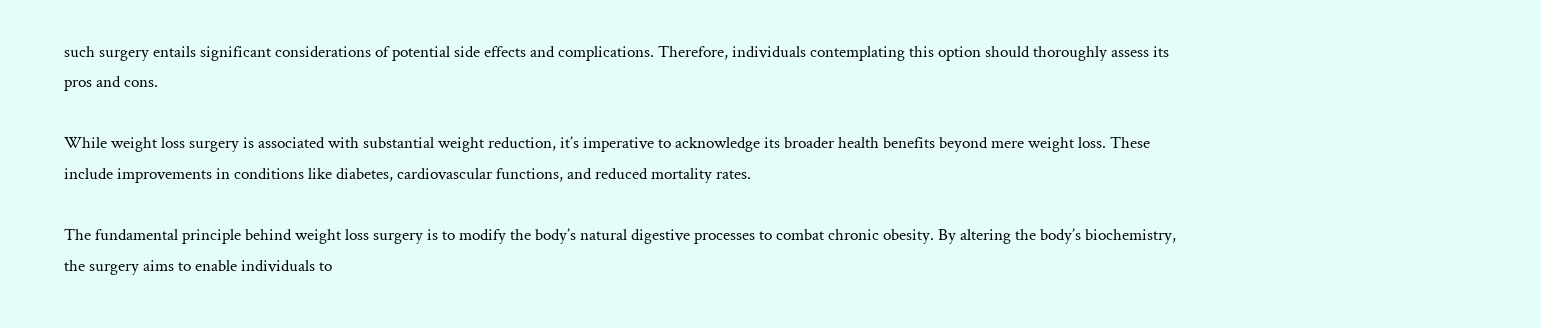such surgery entails significant considerations of potential side effects and complications. Therefore, individuals contemplating this option should thoroughly assess its pros and cons.

While weight loss surgery is associated with substantial weight reduction, it’s imperative to acknowledge its broader health benefits beyond mere weight loss. These include improvements in conditions like diabetes, cardiovascular functions, and reduced mortality rates.

The fundamental principle behind weight loss surgery is to modify the body’s natural digestive processes to combat chronic obesity. By altering the body’s biochemistry, the surgery aims to enable individuals to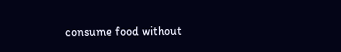consume food without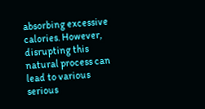absorbing excessive calories. However, disrupting this natural process can lead to various serious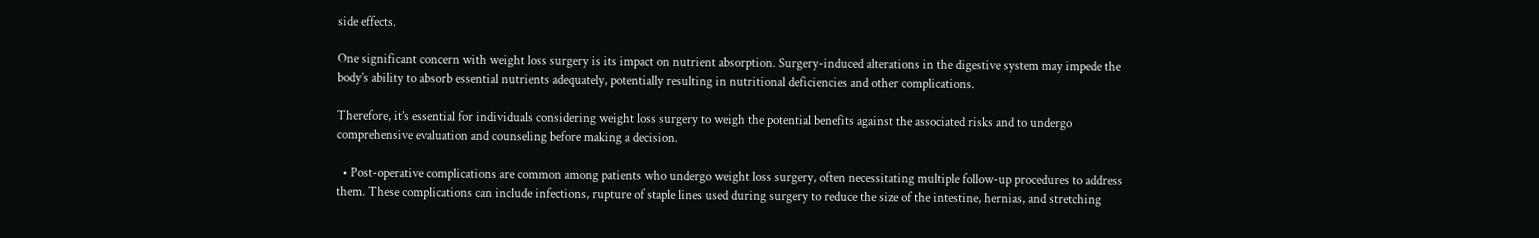side effects.

One significant concern with weight loss surgery is its impact on nutrient absorption. Surgery-induced alterations in the digestive system may impede the body’s ability to absorb essential nutrients adequately, potentially resulting in nutritional deficiencies and other complications.

Therefore, it’s essential for individuals considering weight loss surgery to weigh the potential benefits against the associated risks and to undergo comprehensive evaluation and counseling before making a decision.

  • Post-operative complications are common among patients who undergo weight loss surgery, often necessitating multiple follow-up procedures to address them. These complications can include infections, rupture of staple lines used during surgery to reduce the size of the intestine, hernias, and stretching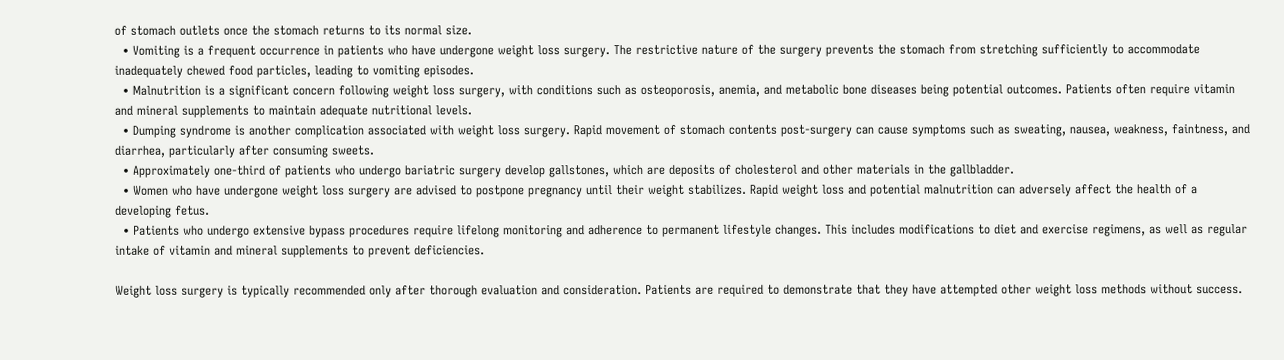of stomach outlets once the stomach returns to its normal size.
  • Vomiting is a frequent occurrence in patients who have undergone weight loss surgery. The restrictive nature of the surgery prevents the stomach from stretching sufficiently to accommodate inadequately chewed food particles, leading to vomiting episodes.
  • Malnutrition is a significant concern following weight loss surgery, with conditions such as osteoporosis, anemia, and metabolic bone diseases being potential outcomes. Patients often require vitamin and mineral supplements to maintain adequate nutritional levels.
  • Dumping syndrome is another complication associated with weight loss surgery. Rapid movement of stomach contents post-surgery can cause symptoms such as sweating, nausea, weakness, faintness, and diarrhea, particularly after consuming sweets.
  • Approximately one-third of patients who undergo bariatric surgery develop gallstones, which are deposits of cholesterol and other materials in the gallbladder.
  • Women who have undergone weight loss surgery are advised to postpone pregnancy until their weight stabilizes. Rapid weight loss and potential malnutrition can adversely affect the health of a developing fetus.
  • Patients who undergo extensive bypass procedures require lifelong monitoring and adherence to permanent lifestyle changes. This includes modifications to diet and exercise regimens, as well as regular intake of vitamin and mineral supplements to prevent deficiencies.

Weight loss surgery is typically recommended only after thorough evaluation and consideration. Patients are required to demonstrate that they have attempted other weight loss methods without success.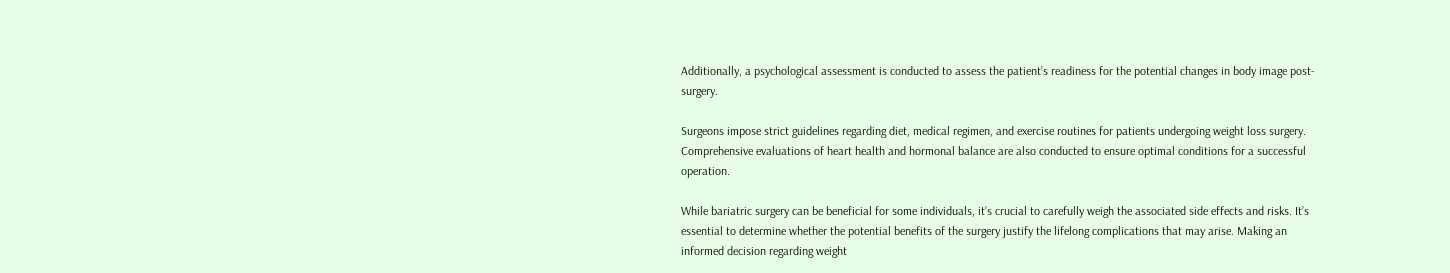Additionally, a psychological assessment is conducted to assess the patient’s readiness for the potential changes in body image post-surgery.

Surgeons impose strict guidelines regarding diet, medical regimen, and exercise routines for patients undergoing weight loss surgery. Comprehensive evaluations of heart health and hormonal balance are also conducted to ensure optimal conditions for a successful operation.

While bariatric surgery can be beneficial for some individuals, it’s crucial to carefully weigh the associated side effects and risks. It’s essential to determine whether the potential benefits of the surgery justify the lifelong complications that may arise. Making an informed decision regarding weight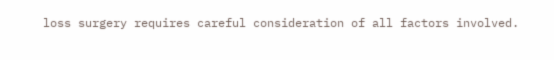loss surgery requires careful consideration of all factors involved.